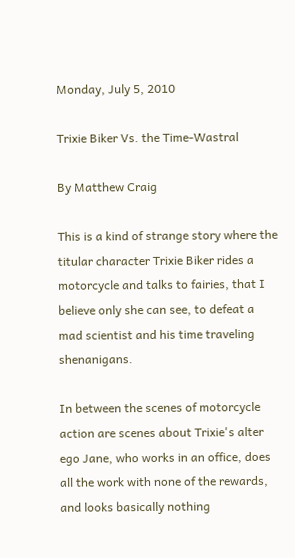Monday, July 5, 2010

Trixie Biker Vs. the Time-Wastral

By Matthew Craig

This is a kind of strange story where the titular character Trixie Biker rides a motorcycle and talks to fairies, that I believe only she can see, to defeat a mad scientist and his time traveling shenanigans.

In between the scenes of motorcycle action are scenes about Trixie's alter ego Jane, who works in an office, does all the work with none of the rewards, and looks basically nothing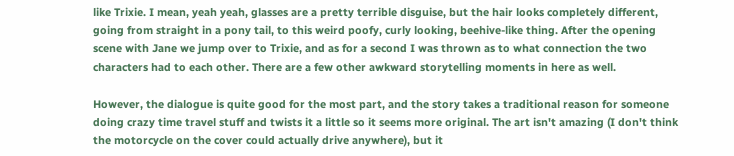like Trixie. I mean, yeah yeah, glasses are a pretty terrible disguise, but the hair looks completely different, going from straight in a pony tail, to this weird poofy, curly looking, beehive-like thing. After the opening scene with Jane we jump over to Trixie, and as for a second I was thrown as to what connection the two characters had to each other. There are a few other awkward storytelling moments in here as well.

However, the dialogue is quite good for the most part, and the story takes a traditional reason for someone doing crazy time travel stuff and twists it a little so it seems more original. The art isn't amazing (I don't think the motorcycle on the cover could actually drive anywhere), but it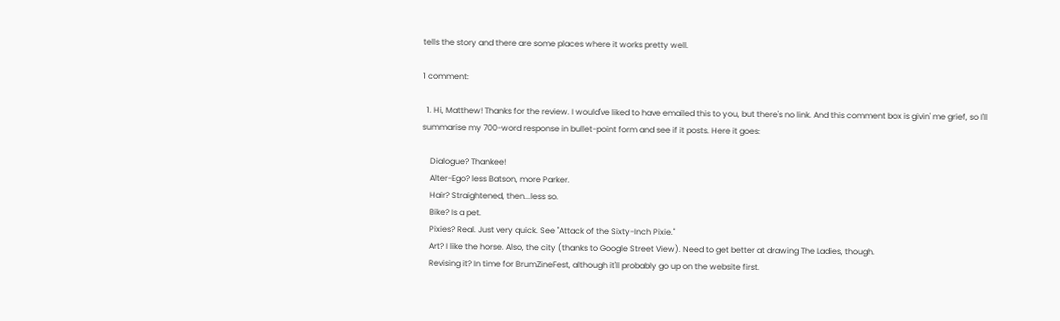tells the story and there are some places where it works pretty well.

1 comment:

  1. Hi, Matthew! Thanks for the review. I would've liked to have emailed this to you, but there's no link. And this comment box is givin' me grief, so I'll summarise my 700-word response in bullet-point form and see if it posts. Here it goes:

    Dialogue? Thankee!
    Alter-Ego? less Batson, more Parker.
    Hair? Straightened, then...less so.
    Bike? Is a pet.
    Pixies? Real. Just very quick. See "Attack of the Sixty-Inch Pixie."
    Art? I like the horse. Also, the city (thanks to Google Street View). Need to get better at drawing The Ladies, though.
    Revising it? In time for BrumZineFest, although it'll probably go up on the website first.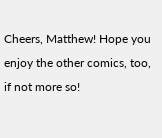Cheers, Matthew! Hope you enjoy the other comics, too, if not more so!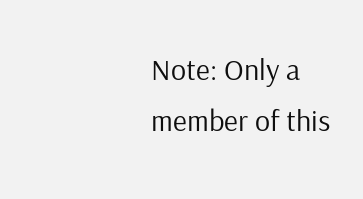Note: Only a member of this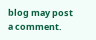blog may post a comment.